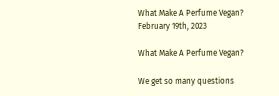What Make A Perfume Vegan?
February 19th, 2023

What Make A Perfume Vegan?

We get so many questions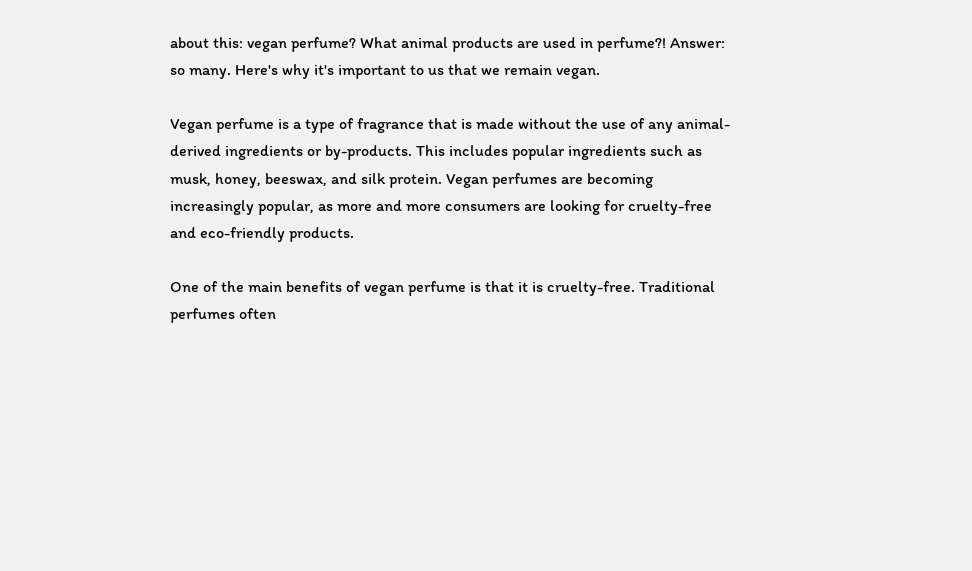about this: vegan perfume? What animal products are used in perfume?! Answer: so many. Here's why it's important to us that we remain vegan.

Vegan perfume is a type of fragrance that is made without the use of any animal-derived ingredients or by-products. This includes popular ingredients such as musk, honey, beeswax, and silk protein. Vegan perfumes are becoming increasingly popular, as more and more consumers are looking for cruelty-free and eco-friendly products.

One of the main benefits of vegan perfume is that it is cruelty-free. Traditional perfumes often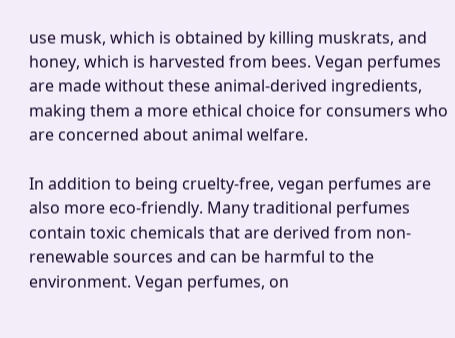use musk, which is obtained by killing muskrats, and honey, which is harvested from bees. Vegan perfumes are made without these animal-derived ingredients, making them a more ethical choice for consumers who are concerned about animal welfare.

In addition to being cruelty-free, vegan perfumes are also more eco-friendly. Many traditional perfumes contain toxic chemicals that are derived from non-renewable sources and can be harmful to the environment. Vegan perfumes, on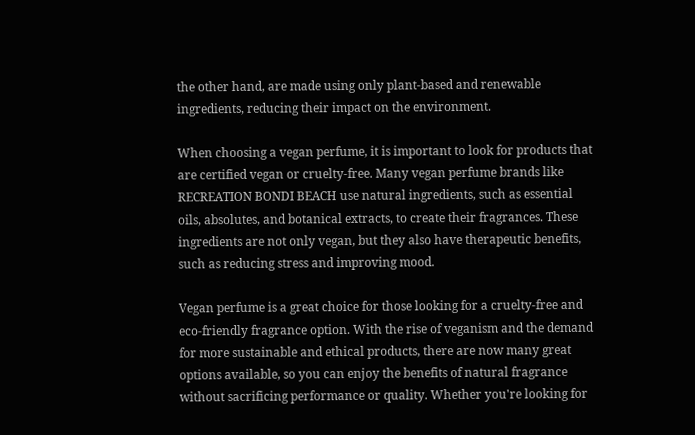the other hand, are made using only plant-based and renewable ingredients, reducing their impact on the environment.

When choosing a vegan perfume, it is important to look for products that are certified vegan or cruelty-free. Many vegan perfume brands like RECREATION BONDI BEACH use natural ingredients, such as essential oils, absolutes, and botanical extracts, to create their fragrances. These ingredients are not only vegan, but they also have therapeutic benefits, such as reducing stress and improving mood.

Vegan perfume is a great choice for those looking for a cruelty-free and eco-friendly fragrance option. With the rise of veganism and the demand for more sustainable and ethical products, there are now many great options available, so you can enjoy the benefits of natural fragrance without sacrificing performance or quality. Whether you're looking for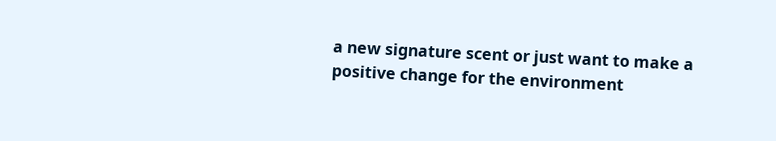a new signature scent or just want to make a positive change for the environment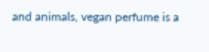and animals, vegan perfume is a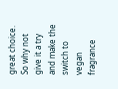great choice. So why not give it a try and make the switch to vegan fragrance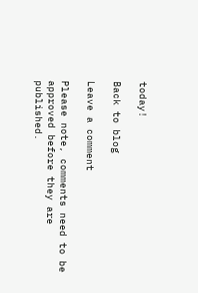today!

Back to blog

Leave a comment

Please note, comments need to be approved before they are published.